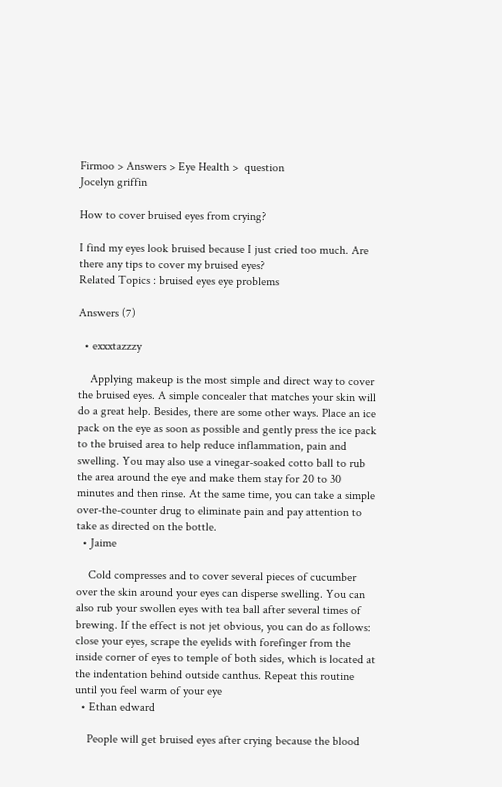Firmoo > Answers > Eye Health >  question
Jocelyn griffin

How to cover bruised eyes from crying?

I find my eyes look bruised because I just cried too much. Are there any tips to cover my bruised eyes?
Related Topics : bruised eyes eye problems

Answers (7)

  • exxxtazzzy

    Applying makeup is the most simple and direct way to cover the bruised eyes. A simple concealer that matches your skin will do a great help. Besides, there are some other ways. Place an ice pack on the eye as soon as possible and gently press the ice pack to the bruised area to help reduce inflammation, pain and swelling. You may also use a vinegar-soaked cotto ball to rub the area around the eye and make them stay for 20 to 30 minutes and then rinse. At the same time, you can take a simple over-the-counter drug to eliminate pain and pay attention to take as directed on the bottle.
  • Jaime

    Cold compresses and to cover several pieces of cucumber over the skin around your eyes can disperse swelling. You can also rub your swollen eyes with tea ball after several times of brewing. If the effect is not jet obvious, you can do as follows: close your eyes, scrape the eyelids with forefinger from the inside corner of eyes to temple of both sides, which is located at the indentation behind outside canthus. Repeat this routine until you feel warm of your eye
  • Ethan edward

    People will get bruised eyes after crying because the blood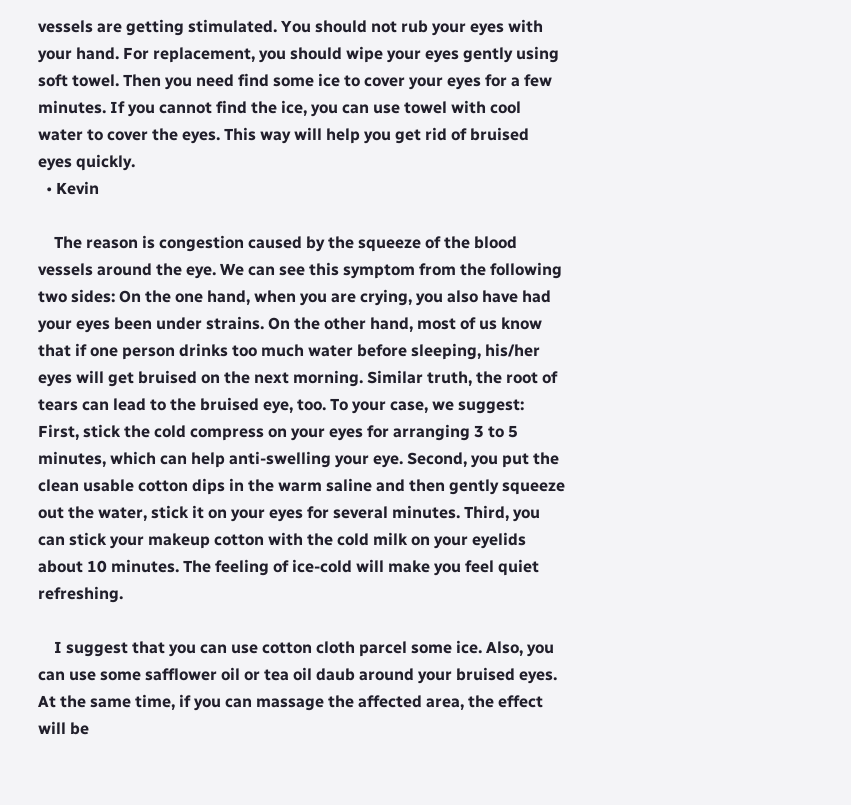vessels are getting stimulated. You should not rub your eyes with your hand. For replacement, you should wipe your eyes gently using soft towel. Then you need find some ice to cover your eyes for a few minutes. If you cannot find the ice, you can use towel with cool water to cover the eyes. This way will help you get rid of bruised eyes quickly.
  • Kevin

    The reason is congestion caused by the squeeze of the blood vessels around the eye. We can see this symptom from the following two sides: On the one hand, when you are crying, you also have had your eyes been under strains. On the other hand, most of us know that if one person drinks too much water before sleeping, his/her eyes will get bruised on the next morning. Similar truth, the root of tears can lead to the bruised eye, too. To your case, we suggest: First, stick the cold compress on your eyes for arranging 3 to 5 minutes, which can help anti-swelling your eye. Second, you put the clean usable cotton dips in the warm saline and then gently squeeze out the water, stick it on your eyes for several minutes. Third, you can stick your makeup cotton with the cold milk on your eyelids about 10 minutes. The feeling of ice-cold will make you feel quiet refreshing.

    I suggest that you can use cotton cloth parcel some ice. Also, you can use some safflower oil or tea oil daub around your bruised eyes. At the same time, if you can massage the affected area, the effect will be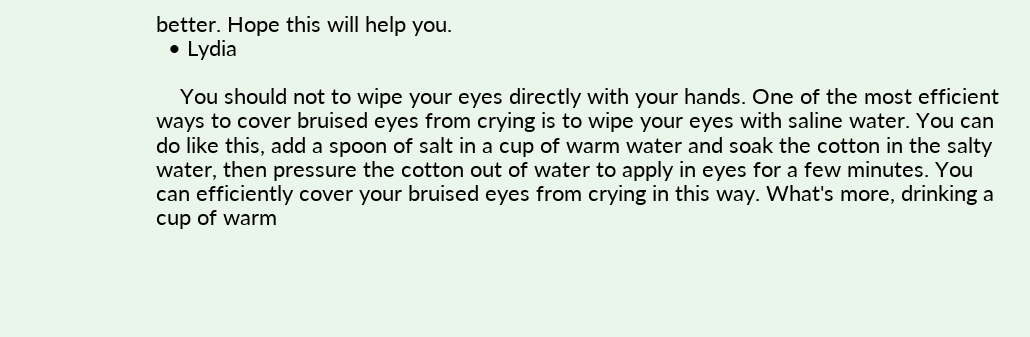better. Hope this will help you.
  • Lydia

    You should not to wipe your eyes directly with your hands. One of the most efficient ways to cover bruised eyes from crying is to wipe your eyes with saline water. You can do like this, add a spoon of salt in a cup of warm water and soak the cotton in the salty water, then pressure the cotton out of water to apply in eyes for a few minutes. You can efficiently cover your bruised eyes from crying in this way. What's more, drinking a cup of warm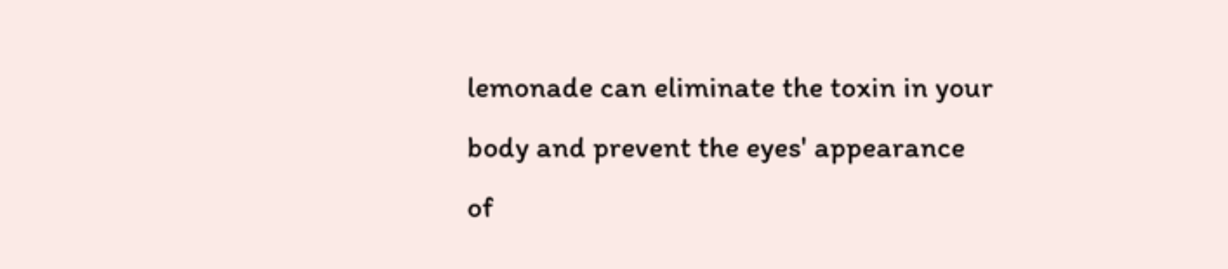lemonade can eliminate the toxin in your body and prevent the eyes' appearance of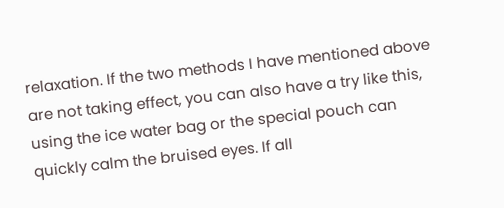relaxation. If the two methods I have mentioned above are not taking effect, you can also have a try like this, using the ice water bag or the special pouch can quickly calm the bruised eyes. If all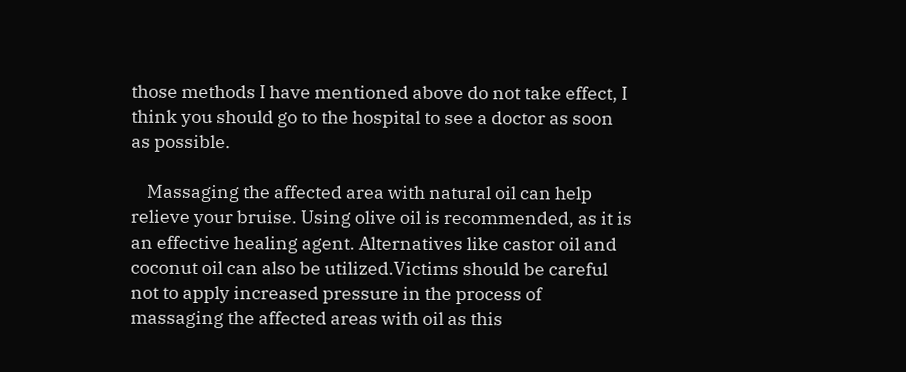those methods I have mentioned above do not take effect, I think you should go to the hospital to see a doctor as soon as possible.

    Massaging the affected area with natural oil can help relieve your bruise. Using olive oil is recommended, as it is an effective healing agent. Alternatives like castor oil and coconut oil can also be utilized.Victims should be careful not to apply increased pressure in the process of massaging the affected areas with oil as this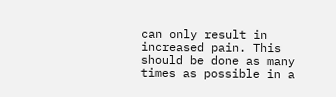can only result in increased pain. This should be done as many times as possible in a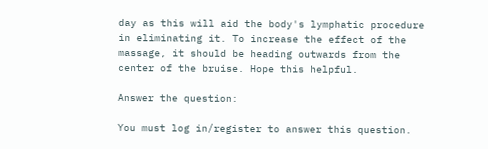day as this will aid the body's lymphatic procedure in eliminating it. To increase the effect of the massage, it should be heading outwards from the center of the bruise. Hope this helpful.

Answer the question:

You must log in/register to answer this question.